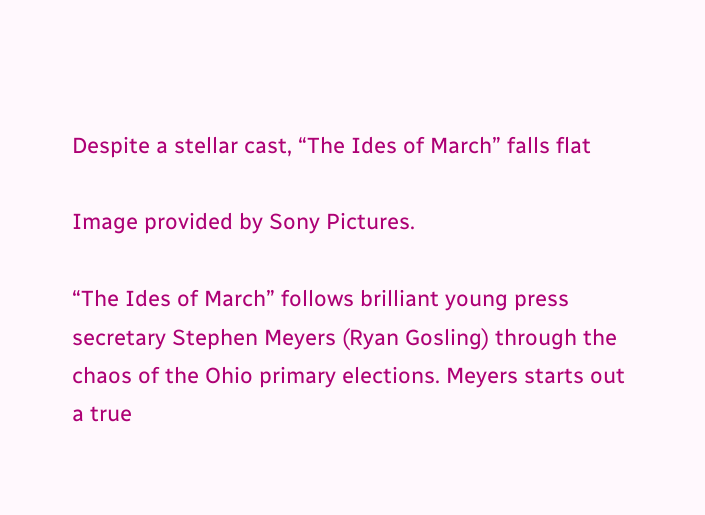Despite a stellar cast, “The Ides of March” falls flat

Image provided by Sony Pictures.

“The Ides of March” follows brilliant young press secretary Stephen Meyers (Ryan Gosling) through the chaos of the Ohio primary elections. Meyers starts out a true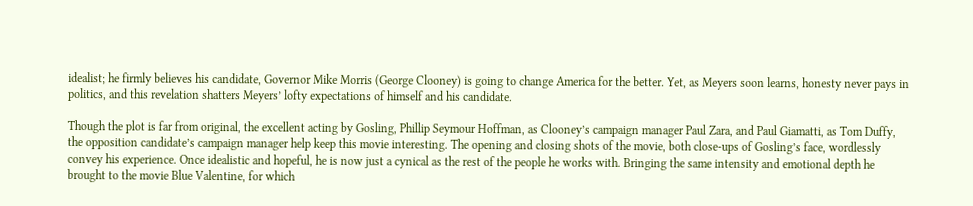idealist; he firmly believes his candidate, Governor Mike Morris (George Clooney) is going to change America for the better. Yet, as Meyers soon learns, honesty never pays in politics, and this revelation shatters Meyers’ lofty expectations of himself and his candidate.

Though the plot is far from original, the excellent acting by Gosling, Phillip Seymour Hoffman, as Clooney’s campaign manager Paul Zara, and Paul Giamatti, as Tom Duffy, the opposition candidate’s campaign manager help keep this movie interesting. The opening and closing shots of the movie, both close-ups of Gosling’s face, wordlessly convey his experience. Once idealistic and hopeful, he is now just a cynical as the rest of the people he works with. Bringing the same intensity and emotional depth he brought to the movie Blue Valentine, for which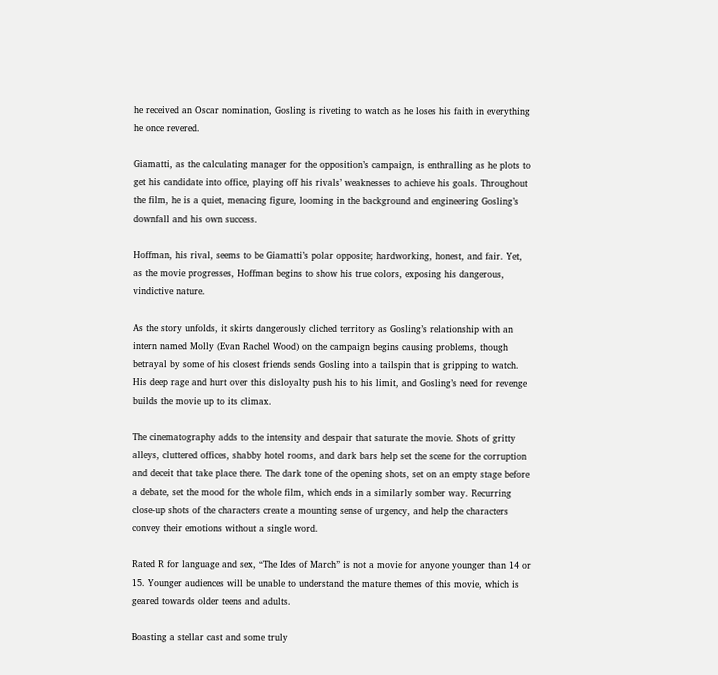he received an Oscar nomination, Gosling is riveting to watch as he loses his faith in everything he once revered.

Giamatti, as the calculating manager for the opposition’s campaign, is enthralling as he plots to get his candidate into office, playing off his rivals’ weaknesses to achieve his goals. Throughout the film, he is a quiet, menacing figure, looming in the background and engineering Gosling’s downfall and his own success.

Hoffman, his rival, seems to be Giamatti’s polar opposite; hardworking, honest, and fair. Yet, as the movie progresses, Hoffman begins to show his true colors, exposing his dangerous, vindictive nature.

As the story unfolds, it skirts dangerously cliched territory as Gosling’s relationship with an intern named Molly (Evan Rachel Wood) on the campaign begins causing problems, though betrayal by some of his closest friends sends Gosling into a tailspin that is gripping to watch. His deep rage and hurt over this disloyalty push his to his limit, and Gosling’s need for revenge builds the movie up to its climax.

The cinematography adds to the intensity and despair that saturate the movie. Shots of gritty alleys, cluttered offices, shabby hotel rooms, and dark bars help set the scene for the corruption and deceit that take place there. The dark tone of the opening shots, set on an empty stage before a debate, set the mood for the whole film, which ends in a similarly somber way. Recurring close-up shots of the characters create a mounting sense of urgency, and help the characters convey their emotions without a single word.

Rated R for language and sex, “The Ides of March” is not a movie for anyone younger than 14 or 15. Younger audiences will be unable to understand the mature themes of this movie, which is geared towards older teens and adults.

Boasting a stellar cast and some truly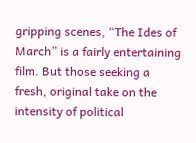gripping scenes, “The Ides of March” is a fairly entertaining film. But those seeking a fresh, original take on the intensity of political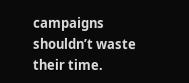campaigns shouldn’t waste their time.